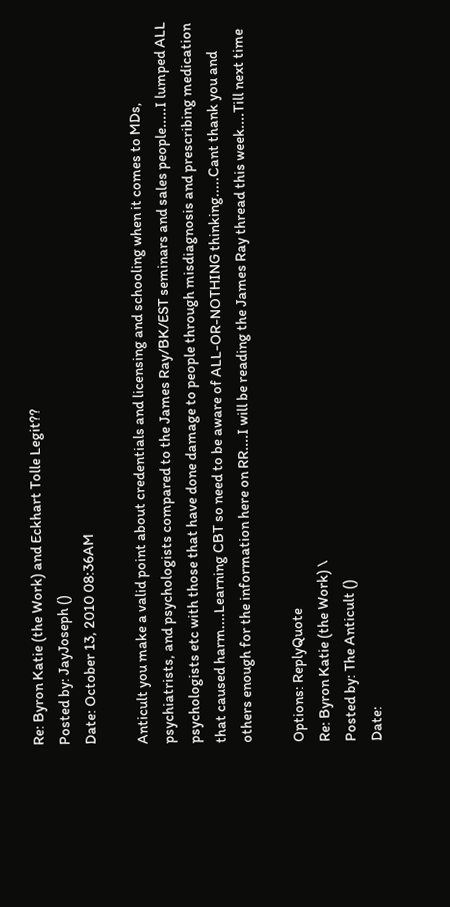Re: Byron Katie (the Work) and Eckhart Tolle Legit??
Posted by: JayJoseph ()
Date: October 13, 2010 08:36AM

Anticult you make a valid point about credentials and licensing and schooling when it comes to MDs, psychiatrists, and psychologists compared to the James Ray/BK/EST seminars and sales people.....I lumped ALL psychologists etc with those that have done damage to people through misdiagnosis and prescribing medication that caused harm....Learning CBT so need to be aware of ALL-OR-NOTHING thinking.....Cant thank you and others enough for the information here on RR....I will be reading the James Ray thread this week....Till next time

Options: ReplyQuote
Re: Byron Katie (the Work) \
Posted by: The Anticult ()
Date: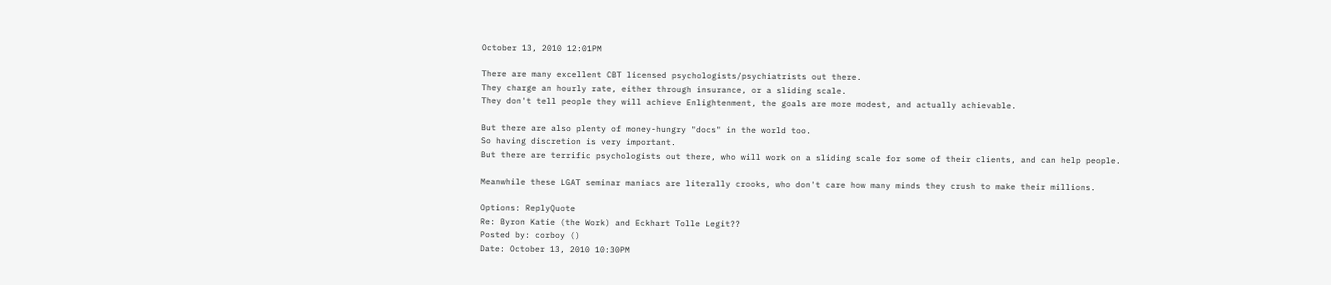October 13, 2010 12:01PM

There are many excellent CBT licensed psychologists/psychiatrists out there.
They charge an hourly rate, either through insurance, or a sliding scale.
They don't tell people they will achieve Enlightenment, the goals are more modest, and actually achievable.

But there are also plenty of money-hungry "docs" in the world too.
So having discretion is very important.
But there are terrific psychologists out there, who will work on a sliding scale for some of their clients, and can help people.

Meanwhile these LGAT seminar maniacs are literally crooks, who don't care how many minds they crush to make their millions.

Options: ReplyQuote
Re: Byron Katie (the Work) and Eckhart Tolle Legit??
Posted by: corboy ()
Date: October 13, 2010 10:30PM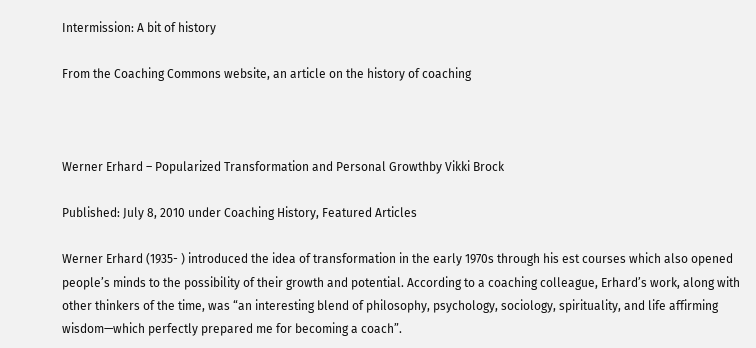Intermission: A bit of history

From the Coaching Commons website, an article on the history of coaching



Werner Erhard – Popularized Transformation and Personal Growthby Vikki Brock

Published: July 8, 2010 under Coaching History, Featured Articles

Werner Erhard (1935- ) introduced the idea of transformation in the early 1970s through his est courses which also opened people’s minds to the possibility of their growth and potential. According to a coaching colleague, Erhard’s work, along with other thinkers of the time, was “an interesting blend of philosophy, psychology, sociology, spirituality, and life affirming wisdom—which perfectly prepared me for becoming a coach”.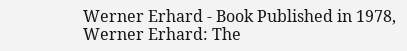Werner Erhard - Book Published in 1978, Werner Erhard: The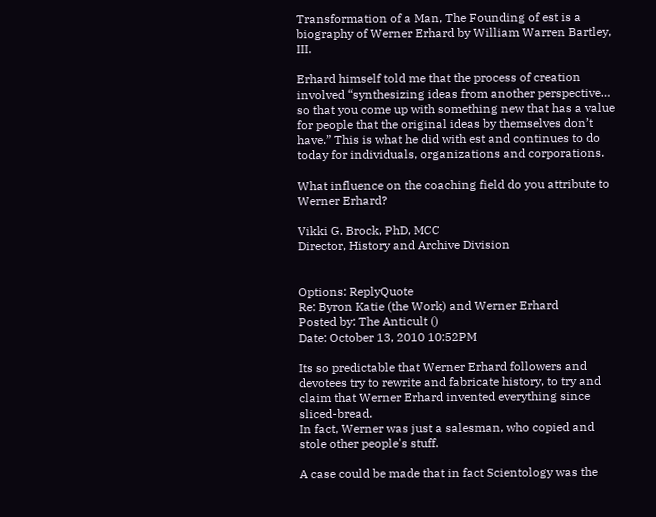Transformation of a Man, The Founding of est is a biography of Werner Erhard by William Warren Bartley, III.

Erhard himself told me that the process of creation involved “synthesizing ideas from another perspective… so that you come up with something new that has a value for people that the original ideas by themselves don’t have.” This is what he did with est and continues to do today for individuals, organizations and corporations.

What influence on the coaching field do you attribute to Werner Erhard?

Vikki G. Brock, PhD, MCC
Director, History and Archive Division


Options: ReplyQuote
Re: Byron Katie (the Work) and Werner Erhard
Posted by: The Anticult ()
Date: October 13, 2010 10:52PM

Its so predictable that Werner Erhard followers and devotees try to rewrite and fabricate history, to try and claim that Werner Erhard invented everything since sliced-bread.
In fact, Werner was just a salesman, who copied and stole other people's stuff.

A case could be made that in fact Scientology was the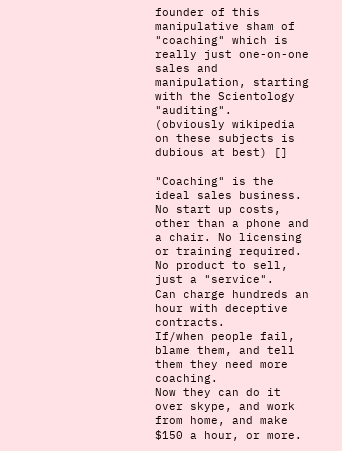founder of this manipulative sham of "coaching" which is really just one-on-one sales and manipulation, starting with the Scientology "auditing".
(obviously wikipedia on these subjects is dubious at best) []

"Coaching" is the ideal sales business. No start up costs, other than a phone and a chair. No licensing or training required.
No product to sell, just a "service".
Can charge hundreds an hour with deceptive contracts.
If/when people fail, blame them, and tell them they need more coaching.
Now they can do it over skype, and work from home, and make $150 a hour, or more.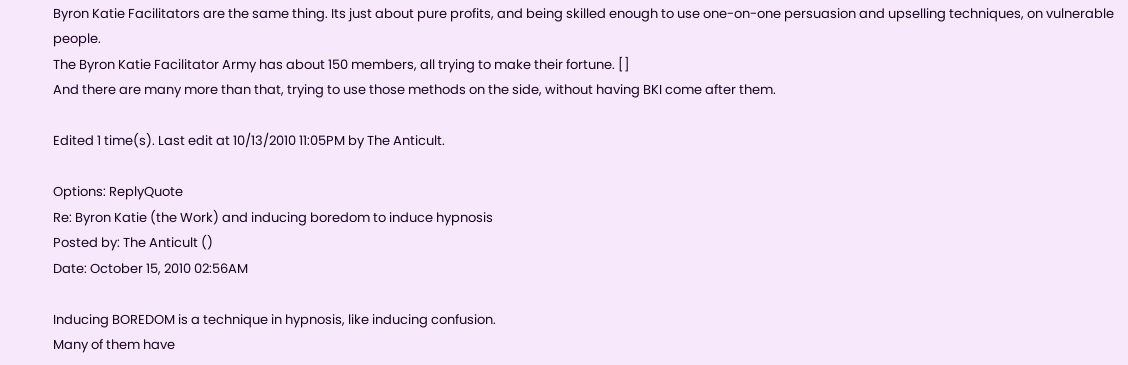Byron Katie Facilitators are the same thing. Its just about pure profits, and being skilled enough to use one-on-one persuasion and upselling techniques, on vulnerable people.
The Byron Katie Facilitator Army has about 150 members, all trying to make their fortune. []
And there are many more than that, trying to use those methods on the side, without having BKI come after them.

Edited 1 time(s). Last edit at 10/13/2010 11:05PM by The Anticult.

Options: ReplyQuote
Re: Byron Katie (the Work) and inducing boredom to induce hypnosis
Posted by: The Anticult ()
Date: October 15, 2010 02:56AM

Inducing BOREDOM is a technique in hypnosis, like inducing confusion.
Many of them have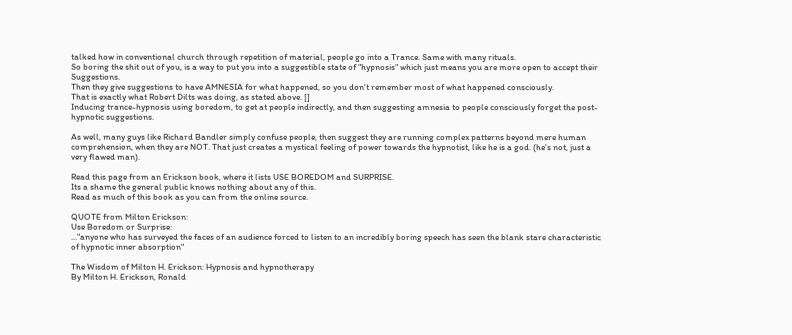talked how in conventional church through repetition of material, people go into a Trance. Same with many rituals.
So boring the shit out of you, is a way to put you into a suggestible state of "hypnosis" which just means you are more open to accept their Suggestions.
Then they give suggestions to have AMNESIA for what happened, so you don't remember most of what happened consciously.
That is exactly what Robert Dilts was doing, as stated above. []
Inducing trance-hypnosis using boredom, to get at people indirectly, and then suggesting amnesia to people consciously forget the post-hypnotic suggestions.

As well, many guys like Richard Bandler simply confuse people, then suggest they are running complex patterns beyond mere human comprehension, when they are NOT. That just creates a mystical feeling of power towards the hypnotist, like he is a god. (he's not, just a very flawed man).

Read this page from an Erickson book, where it lists USE BOREDOM and SURPRISE.
Its a shame the general public knows nothing about any of this.
Read as much of this book as you can from the online source.

QUOTE from Milton Erickson:
Use Boredom or Surprise:
..."anyone who has surveyed the faces of an audience forced to listen to an incredibly boring speech has seen the blank stare characteristic of hypnotic inner absorption"

The Wisdom of Milton H. Erickson: Hypnosis and hypnotherapy
By Milton H. Erickson, Ronald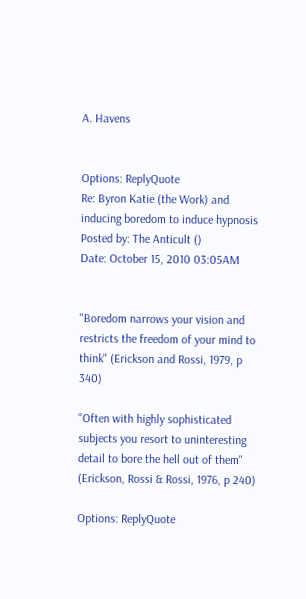A. Havens


Options: ReplyQuote
Re: Byron Katie (the Work) and inducing boredom to induce hypnosis
Posted by: The Anticult ()
Date: October 15, 2010 03:05AM


"Boredom narrows your vision and restricts the freedom of your mind to think" (Erickson and Rossi, 1979, p 340)

"Often with highly sophisticated subjects you resort to uninteresting detail to bore the hell out of them" (Erickson, Rossi & Rossi, 1976, p 240)

Options: ReplyQuote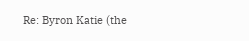Re: Byron Katie (the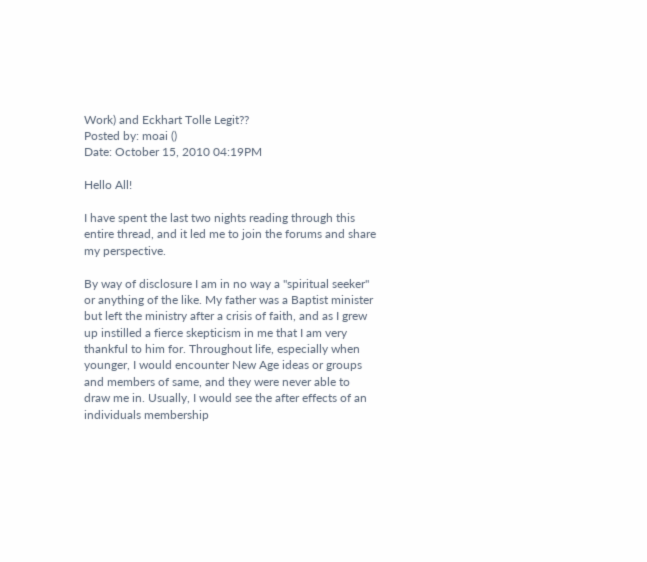Work) and Eckhart Tolle Legit??
Posted by: moai ()
Date: October 15, 2010 04:19PM

Hello All!

I have spent the last two nights reading through this entire thread, and it led me to join the forums and share my perspective.

By way of disclosure I am in no way a "spiritual seeker" or anything of the like. My father was a Baptist minister but left the ministry after a crisis of faith, and as I grew up instilled a fierce skepticism in me that I am very thankful to him for. Throughout life, especially when younger, I would encounter New Age ideas or groups and members of same, and they were never able to draw me in. Usually, I would see the after effects of an individuals membership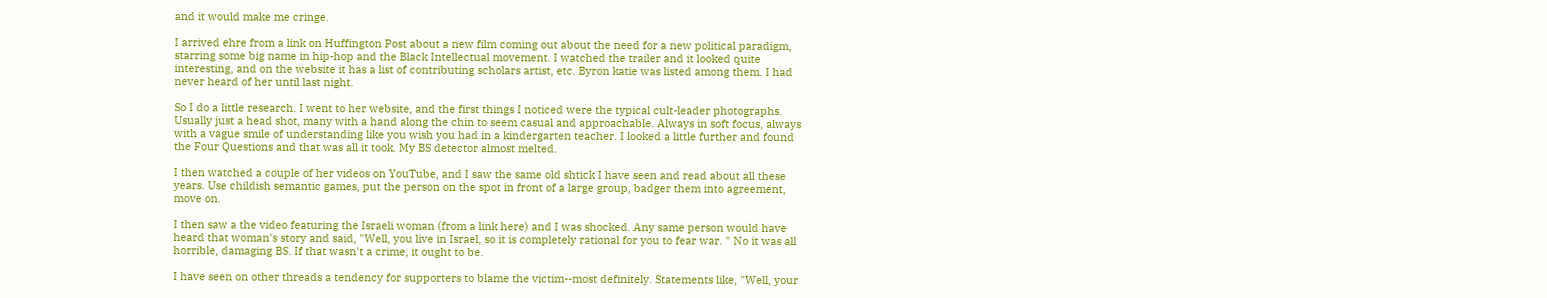and it would make me cringe.

I arrived ehre from a link on Huffington Post about a new film coming out about the need for a new political paradigm, starring some big name in hip-hop and the Black Intellectual movement. I watched the trailer and it looked quite interesting, and on the website it has a list of contributing scholars artist, etc. Byron katie was listed among them. I had never heard of her until last night.

So I do a little research. I went to her website, and the first things I noticed were the typical cult-leader photographs. Usually just a head shot, many with a hand along the chin to seem casual and approachable. Always in soft focus, always with a vague smile of understanding like you wish you had in a kindergarten teacher. I looked a little further and found the Four Questions and that was all it took. My BS detector almost melted.

I then watched a couple of her videos on YouTube, and I saw the same old shtick I have seen and read about all these years. Use childish semantic games, put the person on the spot in front of a large group, badger them into agreement, move on.

I then saw a the video featuring the Israeli woman (from a link here) and I was shocked. Any same person would have heard that woman's story and said, "Well, you live in Israel, so it is completely rational for you to fear war. " No it was all horrible, damaging BS. If that wasn't a crime, it ought to be.

I have seen on other threads a tendency for supporters to blame the victim--most definitely. Statements like, "Well, your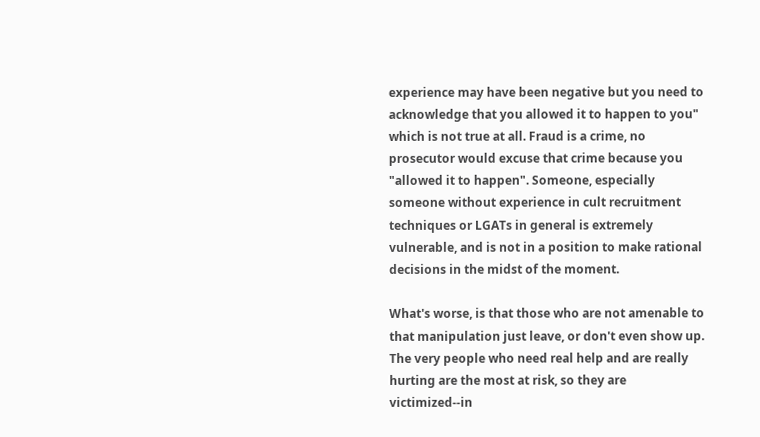experience may have been negative but you need to acknowledge that you allowed it to happen to you" which is not true at all. Fraud is a crime, no prosecutor would excuse that crime because you "allowed it to happen". Someone, especially someone without experience in cult recruitment techniques or LGATs in general is extremely vulnerable, and is not in a position to make rational decisions in the midst of the moment.

What's worse, is that those who are not amenable to that manipulation just leave, or don't even show up. The very people who need real help and are really hurting are the most at risk, so they are victimized--in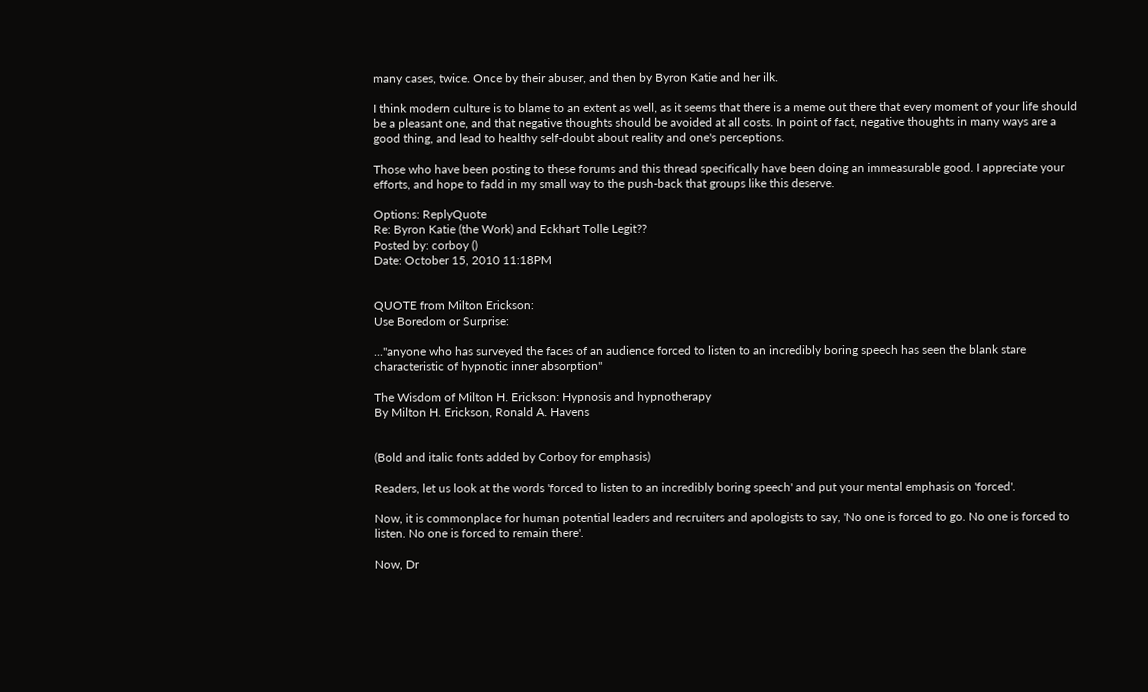many cases, twice. Once by their abuser, and then by Byron Katie and her ilk.

I think modern culture is to blame to an extent as well, as it seems that there is a meme out there that every moment of your life should be a pleasant one, and that negative thoughts should be avoided at all costs. In point of fact, negative thoughts in many ways are a good thing, and lead to healthy self-doubt about reality and one's perceptions.

Those who have been posting to these forums and this thread specifically have been doing an immeasurable good. I appreciate your efforts, and hope to fadd in my small way to the push-back that groups like this deserve.

Options: ReplyQuote
Re: Byron Katie (the Work) and Eckhart Tolle Legit??
Posted by: corboy ()
Date: October 15, 2010 11:18PM


QUOTE from Milton Erickson:
Use Boredom or Surprise:

..."anyone who has surveyed the faces of an audience forced to listen to an incredibly boring speech has seen the blank stare characteristic of hypnotic inner absorption"

The Wisdom of Milton H. Erickson: Hypnosis and hypnotherapy
By Milton H. Erickson, Ronald A. Havens


(Bold and italic fonts added by Corboy for emphasis)

Readers, let us look at the words 'forced to listen to an incredibly boring speech' and put your mental emphasis on 'forced'.

Now, it is commonplace for human potential leaders and recruiters and apologists to say, 'No one is forced to go. No one is forced to listen. No one is forced to remain there'.

Now, Dr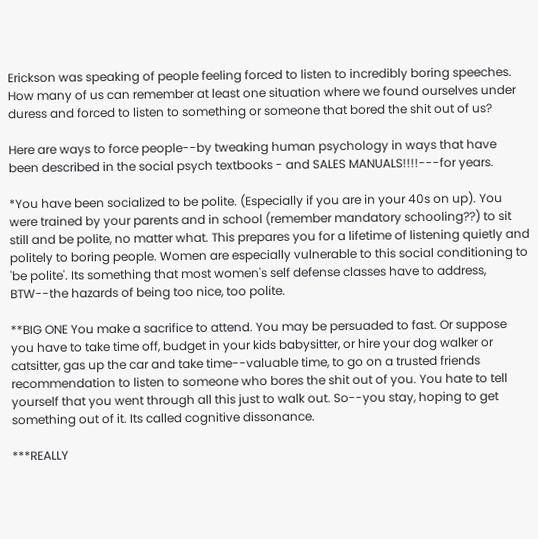Erickson was speaking of people feeling forced to listen to incredibly boring speeches. How many of us can remember at least one situation where we found ourselves under duress and forced to listen to something or someone that bored the shit out of us?

Here are ways to force people--by tweaking human psychology in ways that have been described in the social psych textbooks - and SALES MANUALS!!!!---for years.

*You have been socialized to be polite. (Especially if you are in your 40s on up). You were trained by your parents and in school (remember mandatory schooling??) to sit still and be polite, no matter what. This prepares you for a lifetime of listening quietly and politely to boring people. Women are especially vulnerable to this social conditioning to 'be polite'. Its something that most women's self defense classes have to address, BTW--the hazards of being too nice, too polite.

**BIG ONE You make a sacrifice to attend. You may be persuaded to fast. Or suppose you have to take time off, budget in your kids babysitter, or hire your dog walker or catsitter, gas up the car and take time--valuable time, to go on a trusted friends recommendation to listen to someone who bores the shit out of you. You hate to tell yourself that you went through all this just to walk out. So--you stay, hoping to get something out of it. Its called cognitive dissonance.

***REALLY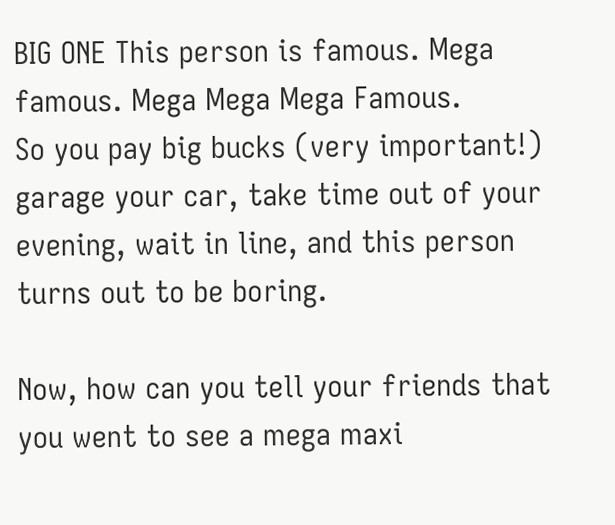BIG ONE This person is famous. Mega famous. Mega Mega Mega Famous.
So you pay big bucks (very important!) garage your car, take time out of your evening, wait in line, and this person turns out to be boring.

Now, how can you tell your friends that you went to see a mega maxi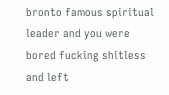bronto famous spiritual leader and you were bored fucking shitless and left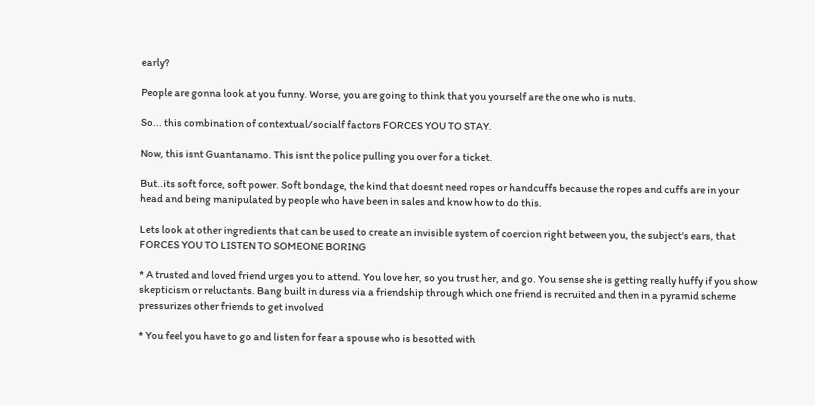early?

People are gonna look at you funny. Worse, you are going to think that you yourself are the one who is nuts.

So... this combination of contextual/socialf factors FORCES YOU TO STAY.

Now, this isnt Guantanamo. This isnt the police pulling you over for a ticket.

But..its soft force, soft power. Soft bondage, the kind that doesnt need ropes or handcuffs because the ropes and cuffs are in your head and being manipulated by people who have been in sales and know how to do this.

Lets look at other ingredients that can be used to create an invisible system of coercion right between you, the subject's ears, that FORCES YOU TO LISTEN TO SOMEONE BORING

* A trusted and loved friend urges you to attend. You love her, so you trust her, and go. You sense she is getting really huffy if you show skepticism or reluctants. Bang built in duress via a friendship through which one friend is recruited and then in a pyramid scheme pressurizes other friends to get involved

* You feel you have to go and listen for fear a spouse who is besotted with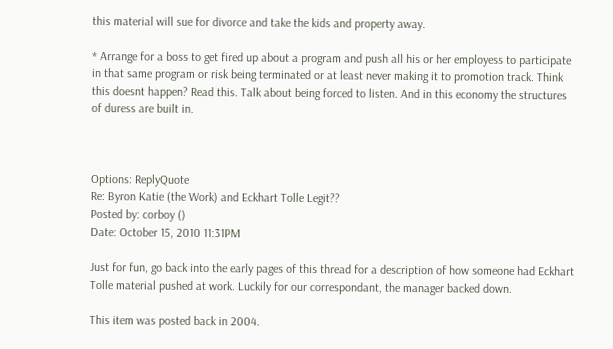this material will sue for divorce and take the kids and property away.

* Arrange for a boss to get fired up about a program and push all his or her employess to participate in that same program or risk being terminated or at least never making it to promotion track. Think this doesnt happen? Read this. Talk about being forced to listen. And in this economy the structures of duress are built in.



Options: ReplyQuote
Re: Byron Katie (the Work) and Eckhart Tolle Legit??
Posted by: corboy ()
Date: October 15, 2010 11:31PM

Just for fun, go back into the early pages of this thread for a description of how someone had Eckhart Tolle material pushed at work. Luckily for our correspondant, the manager backed down.

This item was posted back in 2004.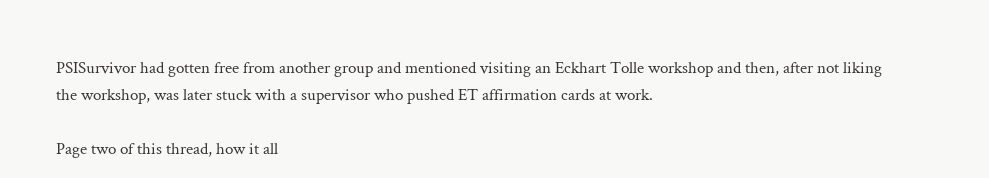PSISurvivor had gotten free from another group and mentioned visiting an Eckhart Tolle workshop and then, after not liking the workshop, was later stuck with a supervisor who pushed ET affirmation cards at work.

Page two of this thread, how it all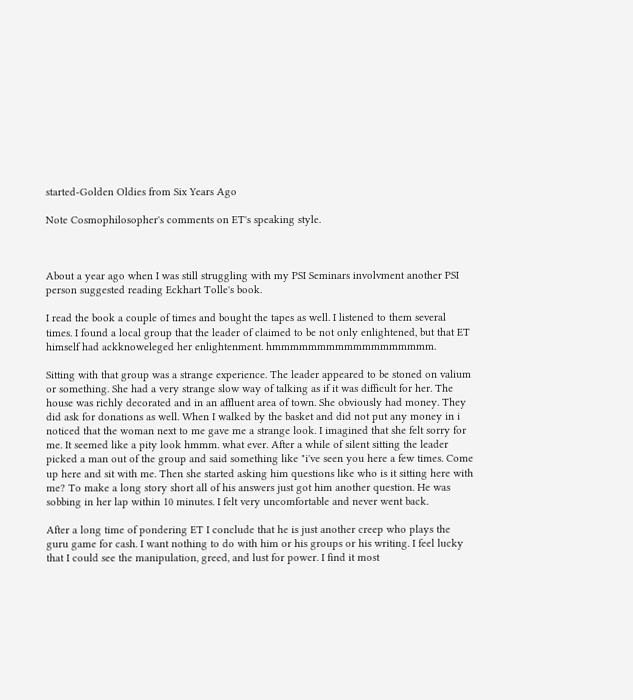started-Golden Oldies from Six Years Ago

Note Cosmophilosopher's comments on ET's speaking style.



About a year ago when I was still struggling with my PSI Seminars involvment another PSI person suggested reading Eckhart Tolle's book.

I read the book a couple of times and bought the tapes as well. I listened to them several times. I found a local group that the leader of claimed to be not only enlightened, but that ET himself had ackknoweleged her enlightenment. hmmmmmmmmmmmmmmmmmm.

Sitting with that group was a strange experience. The leader appeared to be stoned on valium or something. She had a very strange slow way of talking as if it was difficult for her. The house was richly decorated and in an affluent area of town. She obviously had money. They did ask for donations as well. When I walked by the basket and did not put any money in i noticed that the woman next to me gave me a strange look. I imagined that she felt sorry for me. It seemed like a pity look hmmm. what ever. After a while of silent sitting the leader picked a man out of the group and said something like "i've seen you here a few times. Come up here and sit with me. Then she started asking him questions like who is it sitting here with me? To make a long story short all of his answers just got him another question. He was sobbing in her lap within 10 minutes. I felt very uncomfortable and never went back.

After a long time of pondering ET I conclude that he is just another creep who plays the guru game for cash. I want nothing to do with him or his groups or his writing. I feel lucky that I could see the manipulation, greed, and lust for power. I find it most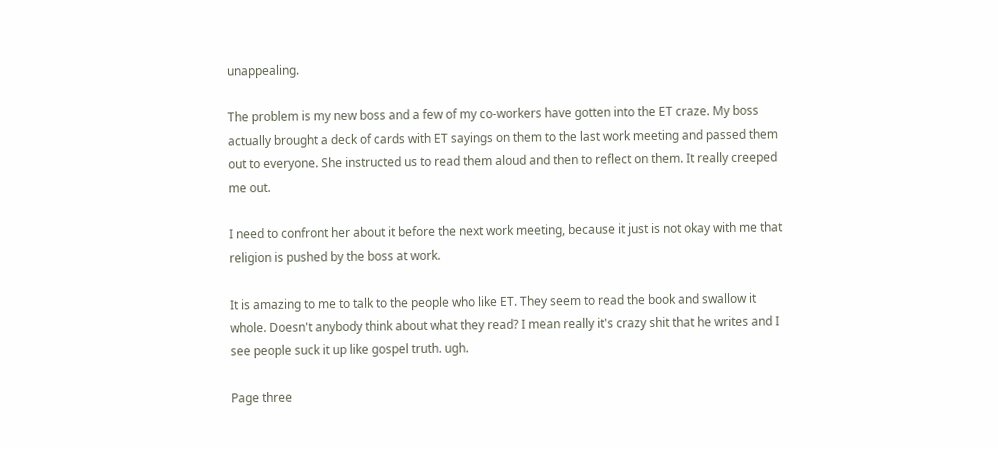unappealing.

The problem is my new boss and a few of my co-workers have gotten into the ET craze. My boss actually brought a deck of cards with ET sayings on them to the last work meeting and passed them out to everyone. She instructed us to read them aloud and then to reflect on them. It really creeped me out.

I need to confront her about it before the next work meeting, because it just is not okay with me that religion is pushed by the boss at work.

It is amazing to me to talk to the people who like ET. They seem to read the book and swallow it whole. Doesn't anybody think about what they read? I mean really it's crazy shit that he writes and I see people suck it up like gospel truth. ugh.

Page three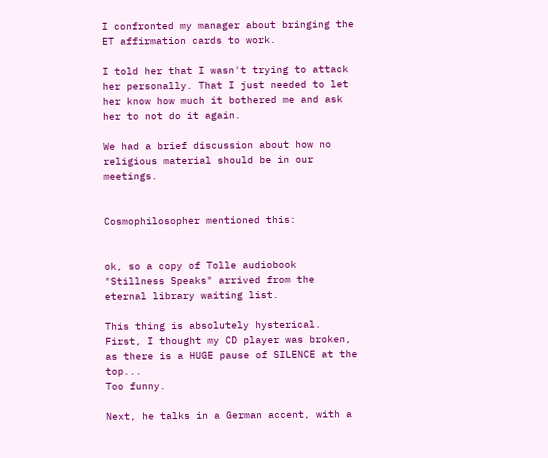I confronted my manager about bringing the ET affirmation cards to work.

I told her that I wasn't trying to attack her personally. That I just needed to let her know how much it bothered me and ask her to not do it again.

We had a brief discussion about how no religious material should be in our meetings.


Cosmophilosopher mentioned this:


ok, so a copy of Tolle audiobook "Stillness Speaks" arrived from the eternal library waiting list.

This thing is absolutely hysterical.
First, I thought my CD player was broken, as there is a HUGE pause of SILENCE at the top...
Too funny.

Next, he talks in a German accent, with a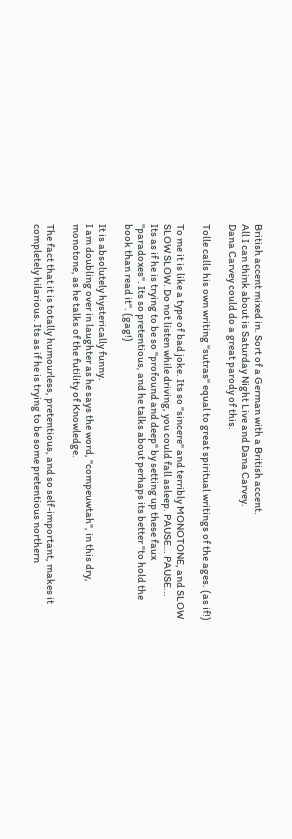British accent mixed in. Sort of a German with a British accent.
All I can think about is Saturday Night Live and Dana Carvey.
Dana Carvey could do a great parody of this.

Tolle calls his own writing "sutras" equal to great spiritual writings of the ages. (as if!)

To me it is like a type of bad joke. Its so "sincere" and terribly MONOTONE, and SLOW SLOW SLOW. Do not listen while driving, you could fall asleep. PAUSE… PAUSE...
Its as if he is trying to be so "profound and deep" by setting up these faux "paradoxes". Its so pretentious, and he talks about perhaps its better "to hold the book than read it". (gag!)

It is absolutely hysterically funny.
I am doubling over in laughter as he says the word, "compeuwtah", in this dry, monotone, as he talks of the futility of Knowledge.

The fact that it is totally humourless, pretentious, and so self-important, makes it completely hilarious. Its as if he is trying to be some pretentious northern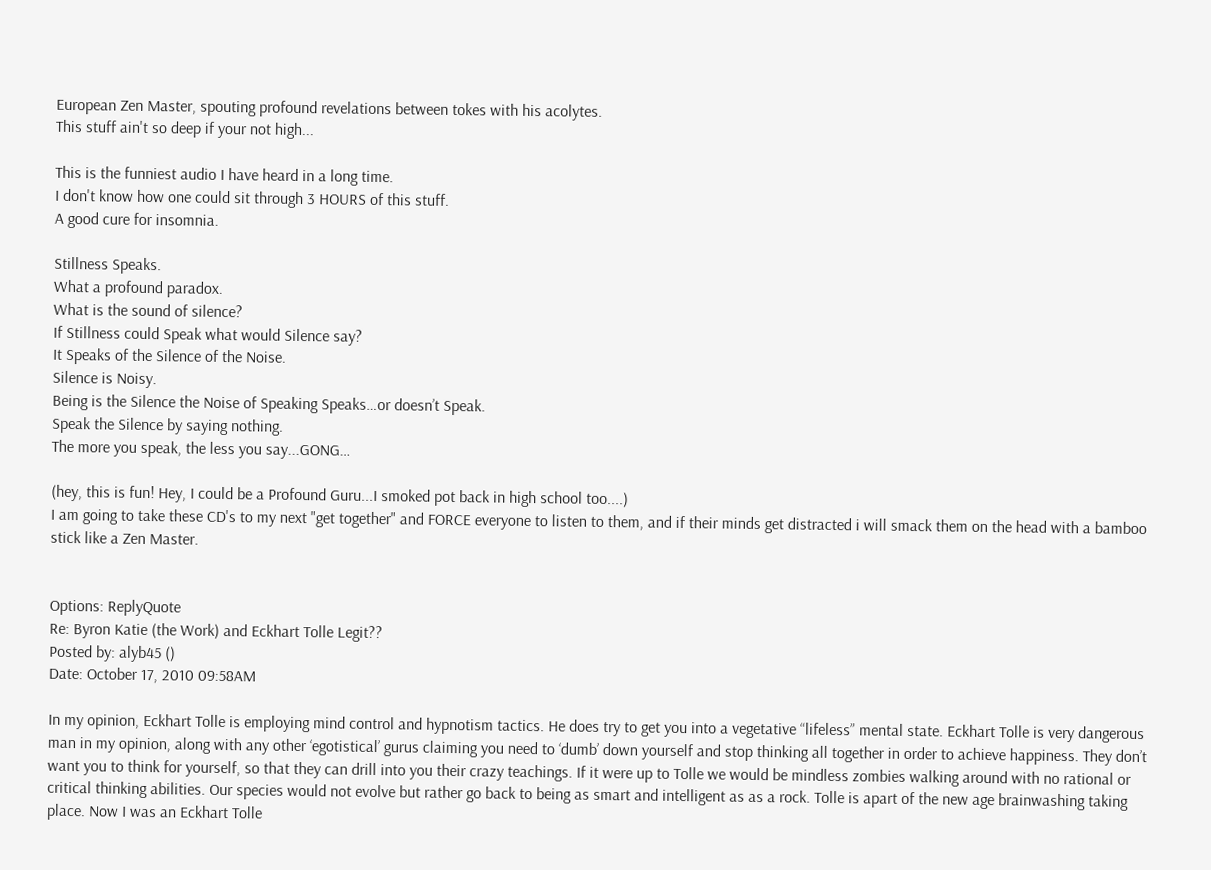European Zen Master, spouting profound revelations between tokes with his acolytes.
This stuff ain't so deep if your not high...

This is the funniest audio I have heard in a long time.
I don't know how one could sit through 3 HOURS of this stuff.
A good cure for insomnia.

Stillness Speaks.
What a profound paradox.
What is the sound of silence?
If Stillness could Speak what would Silence say?
It Speaks of the Silence of the Noise.
Silence is Noisy.
Being is the Silence the Noise of Speaking Speaks…or doesn’t Speak.
Speak the Silence by saying nothing.
The more you speak, the less you say...GONG…

(hey, this is fun! Hey, I could be a Profound Guru...I smoked pot back in high school too....)
I am going to take these CD's to my next "get together" and FORCE everyone to listen to them, and if their minds get distracted i will smack them on the head with a bamboo stick like a Zen Master.


Options: ReplyQuote
Re: Byron Katie (the Work) and Eckhart Tolle Legit??
Posted by: alyb45 ()
Date: October 17, 2010 09:58AM

In my opinion, Eckhart Tolle is employing mind control and hypnotism tactics. He does try to get you into a vegetative “lifeless” mental state. Eckhart Tolle is very dangerous man in my opinion, along with any other ‘egotistical’ gurus claiming you need to ‘dumb’ down yourself and stop thinking all together in order to achieve happiness. They don’t want you to think for yourself, so that they can drill into you their crazy teachings. If it were up to Tolle we would be mindless zombies walking around with no rational or critical thinking abilities. Our species would not evolve but rather go back to being as smart and intelligent as as a rock. Tolle is apart of the new age brainwashing taking place. Now I was an Eckhart Tolle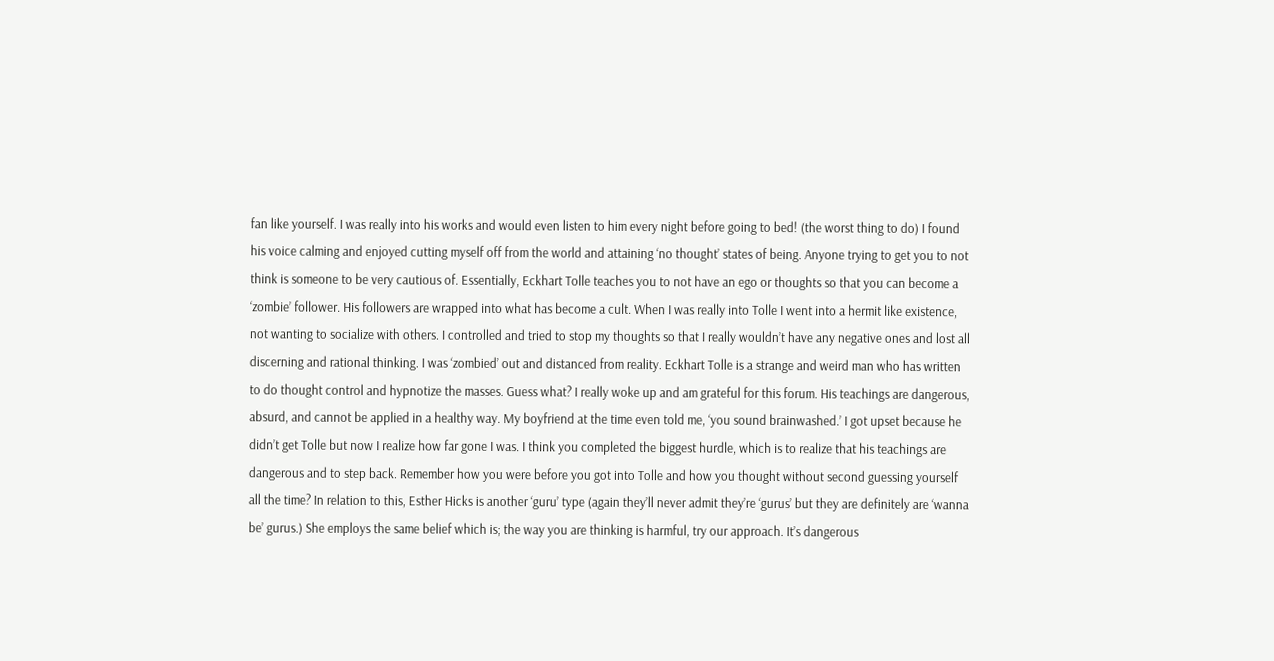fan like yourself. I was really into his works and would even listen to him every night before going to bed! (the worst thing to do) I found his voice calming and enjoyed cutting myself off from the world and attaining ‘no thought’ states of being. Anyone trying to get you to not think is someone to be very cautious of. Essentially, Eckhart Tolle teaches you to not have an ego or thoughts so that you can become a ‘zombie’ follower. His followers are wrapped into what has become a cult. When I was really into Tolle I went into a hermit like existence, not wanting to socialize with others. I controlled and tried to stop my thoughts so that I really wouldn’t have any negative ones and lost all discerning and rational thinking. I was ‘zombied’ out and distanced from reality. Eckhart Tolle is a strange and weird man who has written to do thought control and hypnotize the masses. Guess what? I really woke up and am grateful for this forum. His teachings are dangerous, absurd, and cannot be applied in a healthy way. My boyfriend at the time even told me, ‘you sound brainwashed.’ I got upset because he didn’t get Tolle but now I realize how far gone I was. I think you completed the biggest hurdle, which is to realize that his teachings are dangerous and to step back. Remember how you were before you got into Tolle and how you thought without second guessing yourself all the time? In relation to this, Esther Hicks is another ‘guru’ type (again they’ll never admit they’re ‘gurus’ but they are definitely are ‘wanna be’ gurus.) She employs the same belief which is; the way you are thinking is harmful, try our approach. It’s dangerous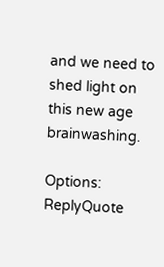and we need to shed light on this new age brainwashing.

Options: ReplyQuote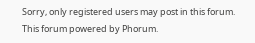Sorry, only registered users may post in this forum.
This forum powered by Phorum.